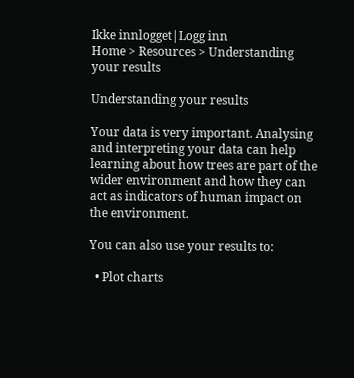Ikke innlogget|Logg inn
Home > Resources > Understanding your results

Understanding your results

Your data is very important. Analysing and interpreting your data can help learning about how trees are part of the wider environment and how they can act as indicators of human impact on the environment.

You can also use your results to:

  • Plot charts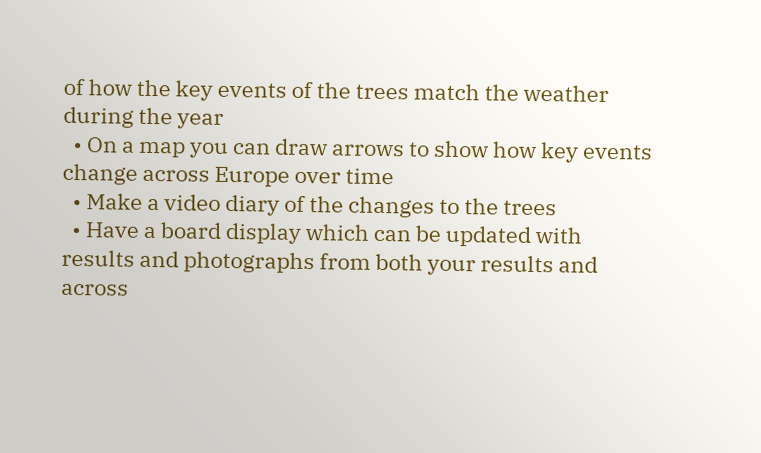of how the key events of the trees match the weather during the year
  • On a map you can draw arrows to show how key events change across Europe over time
  • Make a video diary of the changes to the trees
  • Have a board display which can be updated with results and photographs from both your results and across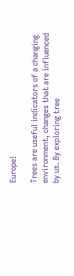Europe!

Trees are useful indicators of a changing environment, changes that are influenced by us. By exploring tree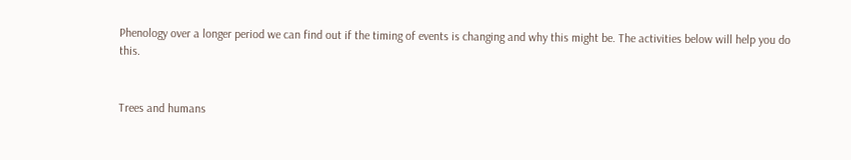Phenology over a longer period we can find out if the timing of events is changing and why this might be. The activities below will help you do this.


Trees and humans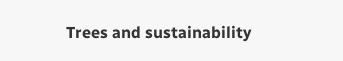Trees and sustainability